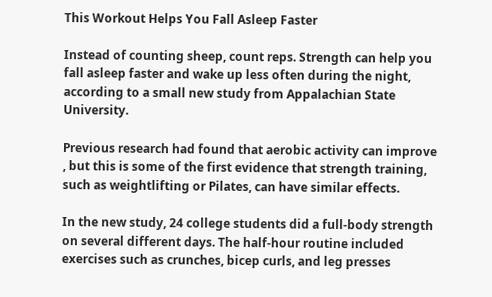This Workout Helps You Fall Asleep Faster

Instead of counting sheep, count reps. Strength can help you fall asleep faster and wake up less often during the night, according to a small new study from Appalachian State University.

Previous research had found that aerobic activity can improve , but this is some of the first evidence that strength training, such as weightlifting or Pilates, can have similar effects.

In the new study, 24 college students did a full-body strength on several different days. The half-hour routine included exercises such as crunches, bicep curls, and leg presses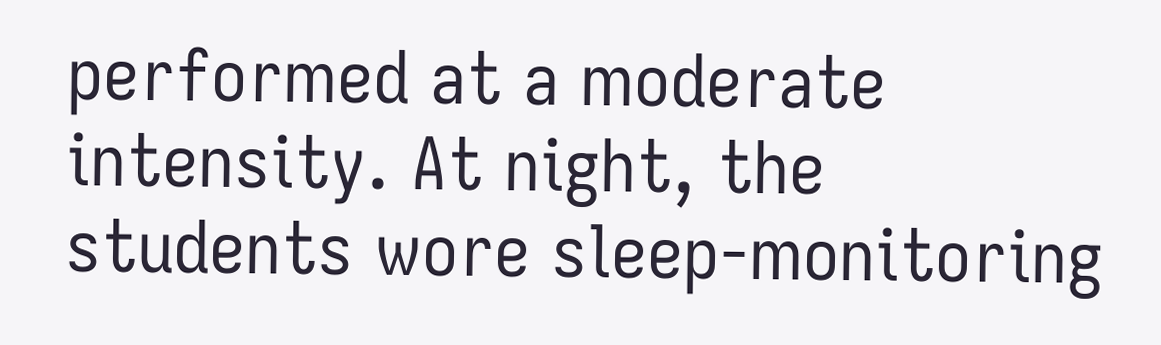performed at a moderate intensity. At night, the students wore sleep-monitoring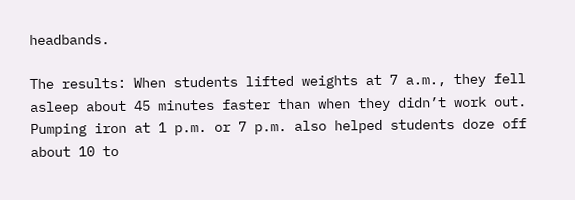headbands.

The results: When students lifted weights at 7 a.m., they fell asleep about 45 minutes faster than when they didn’t work out. Pumping iron at 1 p.m. or 7 p.m. also helped students doze off about 10 to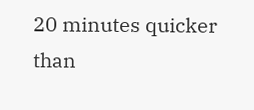20 minutes quicker than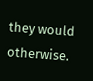they would otherwise.